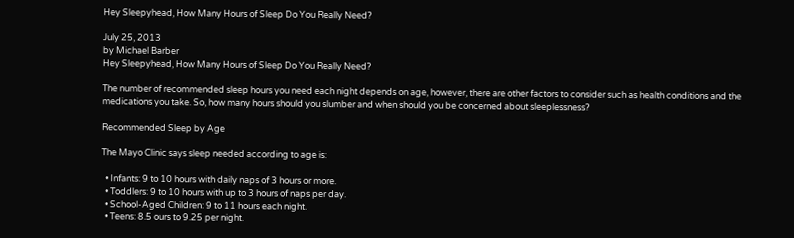Hey Sleepyhead, How Many Hours of Sleep Do You Really Need?

July 25, 2013
by Michael Barber
Hey Sleepyhead, How Many Hours of Sleep Do You Really Need?

The number of recommended sleep hours you need each night depends on age, however, there are other factors to consider such as health conditions and the medications you take. So, how many hours should you slumber and when should you be concerned about sleeplessness?

Recommended Sleep by Age

The Mayo Clinic says sleep needed according to age is:

  • Infants: 9 to 10 hours with daily naps of 3 hours or more.
  • Toddlers: 9 to 10 hours with up to 3 hours of naps per day.
  • School-Aged Children: 9 to 11 hours each night.
  • Teens: 8.5 ours to 9.25 per night.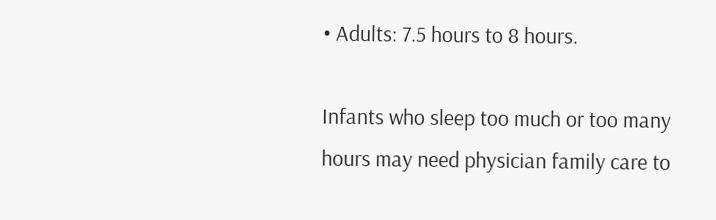• Adults: 7.5 hours to 8 hours.

Infants who sleep too much or too many hours may need physician family care to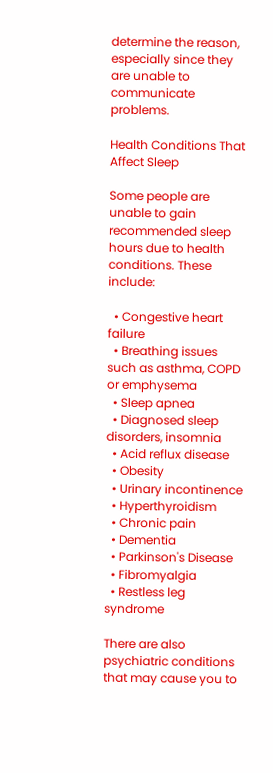determine the reason, especially since they are unable to communicate problems.

Health Conditions That Affect Sleep

Some people are unable to gain recommended sleep hours due to health conditions. These include:

  • Congestive heart failure
  • Breathing issues such as asthma, COPD or emphysema
  • Sleep apnea
  • Diagnosed sleep disorders, insomnia
  • Acid reflux disease
  • Obesity
  • Urinary incontinence
  • Hyperthyroidism
  • Chronic pain
  • Dementia
  • Parkinson's Disease
  • Fibromyalgia
  • Restless leg syndrome

There are also psychiatric conditions that may cause you to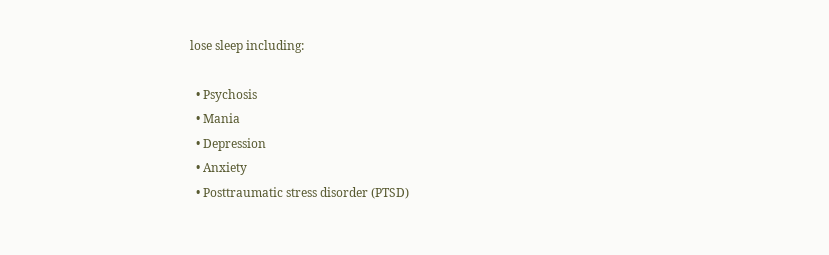lose sleep including:

  • Psychosis
  • Mania
  • Depression
  • Anxiety
  • Posttraumatic stress disorder (PTSD)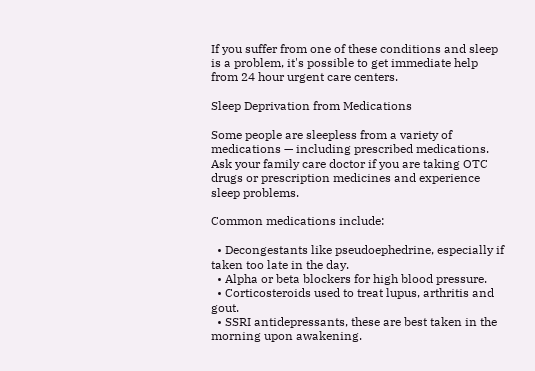If you suffer from one of these conditions and sleep is a problem, it's possible to get immediate help from 24 hour urgent care centers.

Sleep Deprivation from Medications

Some people are sleepless from a variety of medications — including prescribed medications. Ask your family care doctor if you are taking OTC drugs or prescription medicines and experience sleep problems.

Common medications include:

  • Decongestants like pseudoephedrine, especially if taken too late in the day.
  • Alpha or beta blockers for high blood pressure.
  • Corticosteroids used to treat lupus, arthritis and gout.
  • SSRI antidepressants, these are best taken in the morning upon awakening.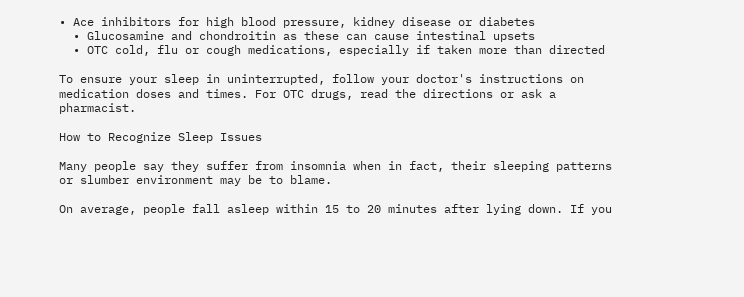• Ace inhibitors for high blood pressure, kidney disease or diabetes
  • Glucosamine and chondroitin as these can cause intestinal upsets
  • OTC cold, flu or cough medications, especially if taken more than directed

To ensure your sleep in uninterrupted, follow your doctor's instructions on medication doses and times. For OTC drugs, read the directions or ask a pharmacist.

How to Recognize Sleep Issues

Many people say they suffer from insomnia when in fact, their sleeping patterns or slumber environment may be to blame.

On average, people fall asleep within 15 to 20 minutes after lying down. If you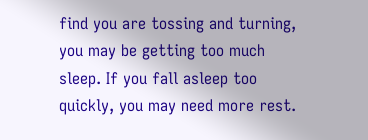find you are tossing and turning, you may be getting too much sleep. If you fall asleep too quickly, you may need more rest.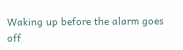Waking up before the alarm goes off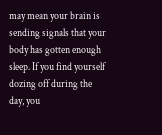may mean your brain is sending signals that your body has gotten enough sleep. If you find yourself dozing off during the day, you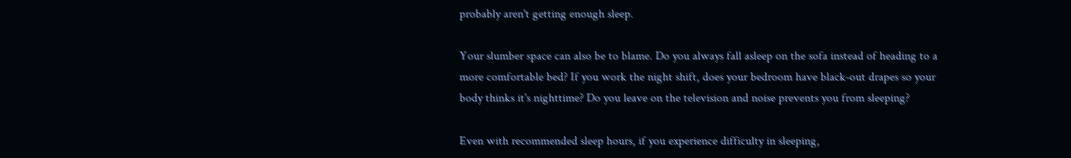probably aren't getting enough sleep.

Your slumber space can also be to blame. Do you always fall asleep on the sofa instead of heading to a more comfortable bed? If you work the night shift, does your bedroom have black-out drapes so your body thinks it's nighttime? Do you leave on the television and noise prevents you from sleeping?

Even with recommended sleep hours, if you experience difficulty in sleeping,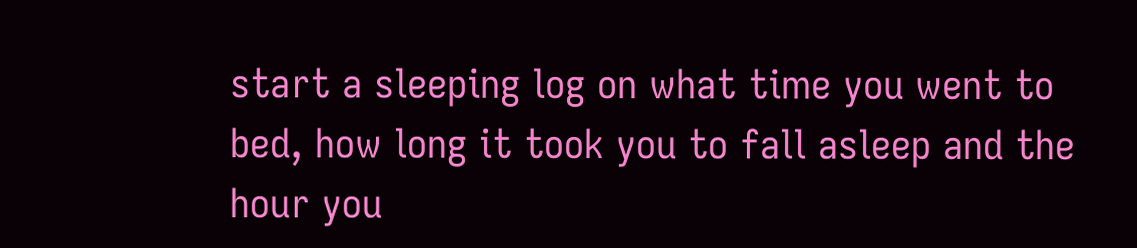start a sleeping log on what time you went to bed, how long it took you to fall asleep and the hour you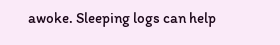awoke. Sleeping logs can help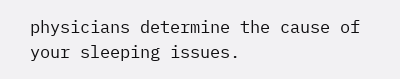physicians determine the cause of your sleeping issues.